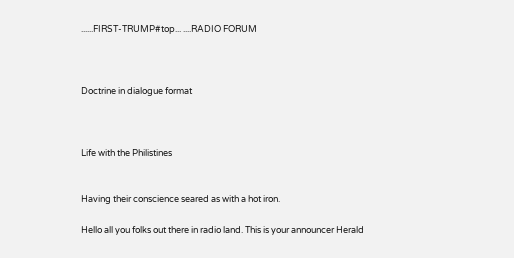......FIRST-TRUMP#top... ....RADIO FORUM



Doctrine in dialogue format



Life with the Philistines


Having their conscience seared as with a hot iron.

Hello all you folks out there in radio land. This is your announcer Herald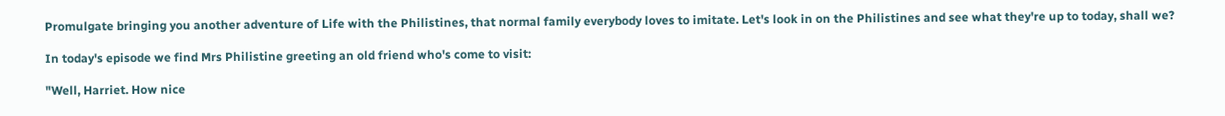Promulgate bringing you another adventure of Life with the Philistines, that normal family everybody loves to imitate. Let's look in on the Philistines and see what they're up to today, shall we?

In today's episode we find Mrs Philistine greeting an old friend who's come to visit:

"Well, Harriet. How nice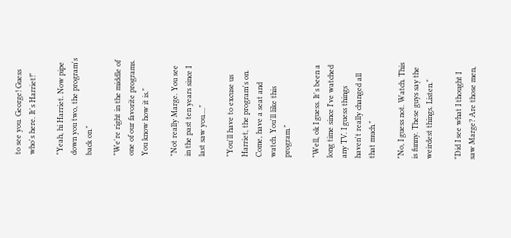to see you. George! Guess who's here. It's Harriet!"

"Yeah, hi Harriet. Now pipe down you two, the program's back on."

"We're right in the middle of one of our favorite programs. You know how it is."

"Not really Marge. You see in the past ten years since I last saw you...."

"You'll have to excuse us Harriet, the program's on. Come, have a seat and watch. You'll like this program."

"Well, ok I guess. It's been a long time since I've watched any TV. I guess things haven't really changed all that much."

"No, I guess not. Watch. This is funny. These guys say the weirdest things. Listen."

"Did I see what I thought I saw Marge? Are those men,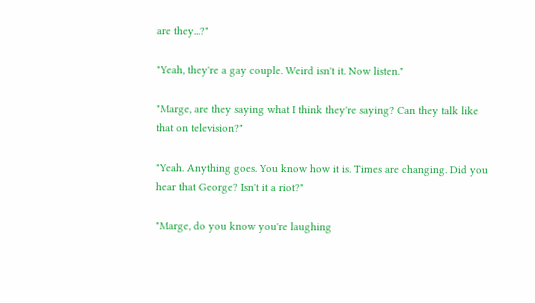are they...?"

"Yeah, they're a gay couple. Weird isn't it. Now listen."

"Marge, are they saying what I think they're saying? Can they talk like that on television?"

"Yeah. Anything goes. You know how it is. Times are changing. Did you hear that George? Isn't it a riot?"

"Marge, do you know you're laughing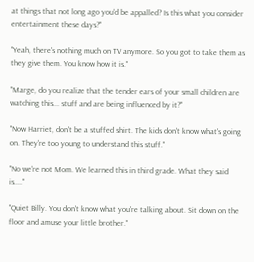at things that not long ago you'd be appalled? Is this what you consider entertainment these days?"

"Yeah, there's nothing much on TV anymore. So you got to take them as they give them. You know how it is."

"Marge, do you realize that the tender ears of your small children are watching this... stuff and are being influenced by it?"

"Now Harriet, don't be a stuffed shirt. The kids don't know what's going on. They're too young to understand this stuff."

"No we're not Mom. We learned this in third grade. What they said is...."

"Quiet Billy. You don't know what you're talking about. Sit down on the floor and amuse your little brother."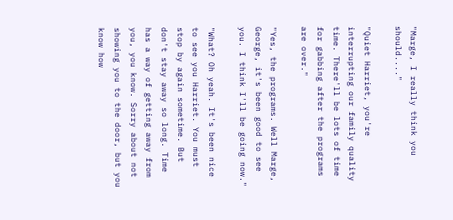"Marge, I really think you should...."

"Quiet Harriet, you're interrupting our family quality time. There'll be lots of time for gabbing after the programs are over."

"Yes, the programs. Well Marge, George, it's been good to see you. I think I'll be going now."

"What? Oh yeah. It's been nice to see you Harriet. You must stop by again sometime. But don't stay away so long. Time has a way of getting away from you, you know. Sorry about not showing you to the door, but you know how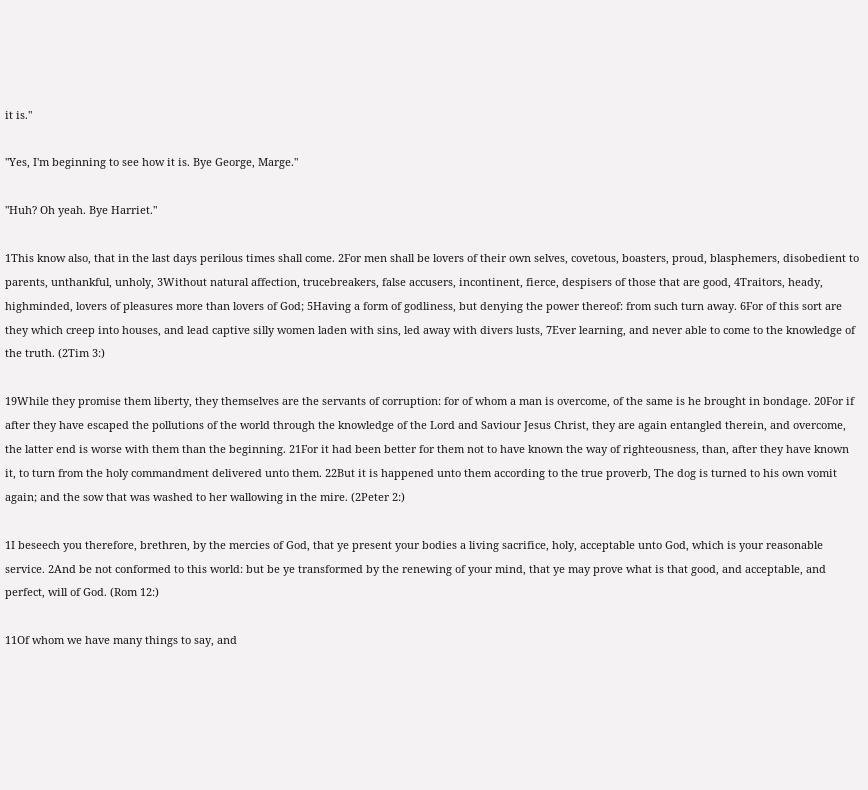it is."

"Yes, I'm beginning to see how it is. Bye George, Marge."

"Huh? Oh yeah. Bye Harriet."

1This know also, that in the last days perilous times shall come. 2For men shall be lovers of their own selves, covetous, boasters, proud, blasphemers, disobedient to parents, unthankful, unholy, 3Without natural affection, trucebreakers, false accusers, incontinent, fierce, despisers of those that are good, 4Traitors, heady, highminded, lovers of pleasures more than lovers of God; 5Having a form of godliness, but denying the power thereof: from such turn away. 6For of this sort are they which creep into houses, and lead captive silly women laden with sins, led away with divers lusts, 7Ever learning, and never able to come to the knowledge of the truth. (2Tim 3:)

19While they promise them liberty, they themselves are the servants of corruption: for of whom a man is overcome, of the same is he brought in bondage. 20For if after they have escaped the pollutions of the world through the knowledge of the Lord and Saviour Jesus Christ, they are again entangled therein, and overcome, the latter end is worse with them than the beginning. 21For it had been better for them not to have known the way of righteousness, than, after they have known it, to turn from the holy commandment delivered unto them. 22But it is happened unto them according to the true proverb, The dog is turned to his own vomit again; and the sow that was washed to her wallowing in the mire. (2Peter 2:)

1I beseech you therefore, brethren, by the mercies of God, that ye present your bodies a living sacrifice, holy, acceptable unto God, which is your reasonable service. 2And be not conformed to this world: but be ye transformed by the renewing of your mind, that ye may prove what is that good, and acceptable, and perfect, will of God. (Rom 12:)

11Of whom we have many things to say, and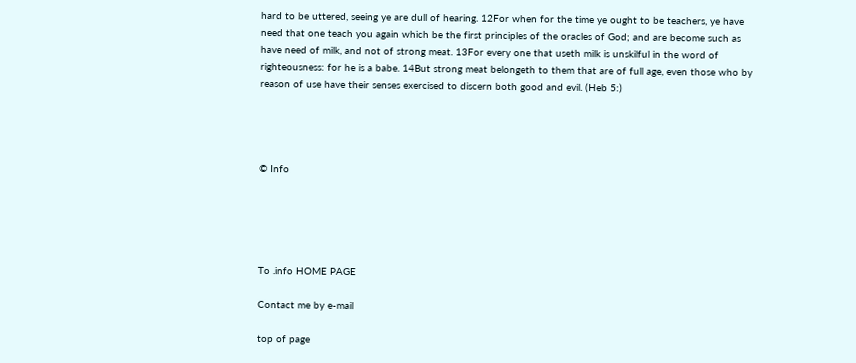hard to be uttered, seeing ye are dull of hearing. 12For when for the time ye ought to be teachers, ye have need that one teach you again which be the first principles of the oracles of God; and are become such as have need of milk, and not of strong meat. 13For every one that useth milk is unskilful in the word of righteousness: for he is a babe. 14But strong meat belongeth to them that are of full age, even those who by reason of use have their senses exercised to discern both good and evil. (Heb 5:)




© Info





To .info HOME PAGE

Contact me by e-mail

top of page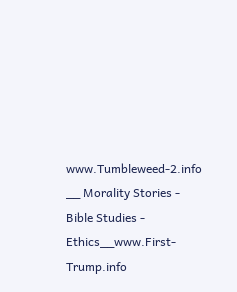www.Tumbleweed-2.info __ Morality Stories - Bible Studies - Ethics__www.First-Trump.info